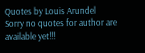Quotes by Louis Arundel
Sorry no quotes for author are available yet!!!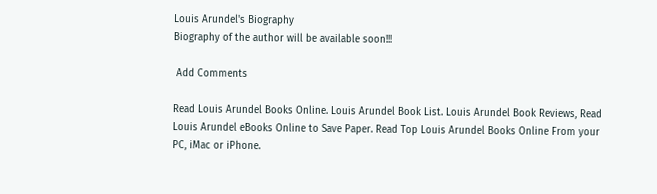Louis Arundel's Biography
Biography of the author will be available soon!!!

 Add Comments

Read Louis Arundel Books Online. Louis Arundel Book List. Louis Arundel Book Reviews, Read Louis Arundel eBooks Online to Save Paper. Read Top Louis Arundel Books Online From your PC, iMac or iPhone.